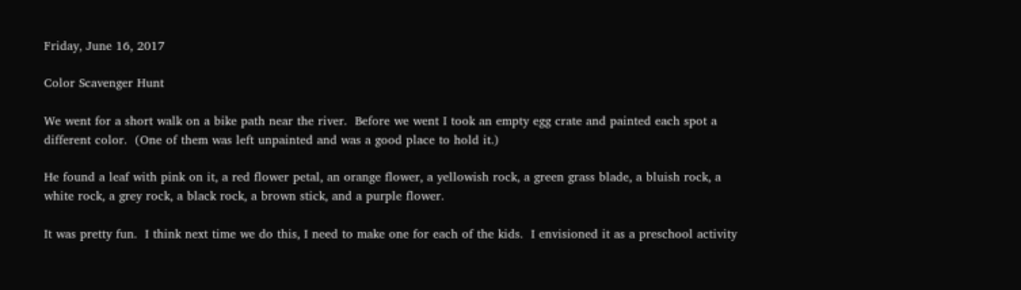Friday, June 16, 2017

Color Scavenger Hunt

We went for a short walk on a bike path near the river.  Before we went I took an empty egg crate and painted each spot a different color.  (One of them was left unpainted and was a good place to hold it.)

He found a leaf with pink on it, a red flower petal, an orange flower, a yellowish rock, a green grass blade, a bluish rock, a white rock, a grey rock, a black rock, a brown stick, and a purple flower.

It was pretty fun.  I think next time we do this, I need to make one for each of the kids.  I envisioned it as a preschool activity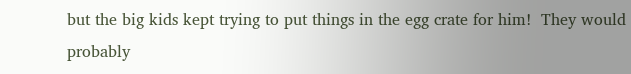but the big kids kept trying to put things in the egg crate for him!  They would probably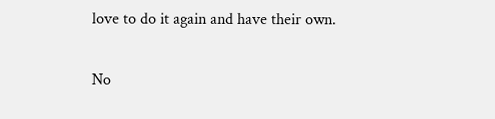love to do it again and have their own.

No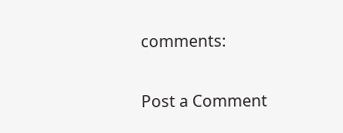comments:

Post a Comment